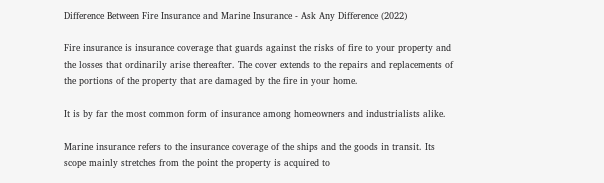Difference Between Fire Insurance and Marine Insurance - Ask Any Difference (2022)

Fire insurance is insurance coverage that guards against the risks of fire to your property and the losses that ordinarily arise thereafter. The cover extends to the repairs and replacements of the portions of the property that are damaged by the fire in your home.

It is by far the most common form of insurance among homeowners and industrialists alike.

Marine insurance refers to the insurance coverage of the ships and the goods in transit. Its scope mainly stretches from the point the property is acquired to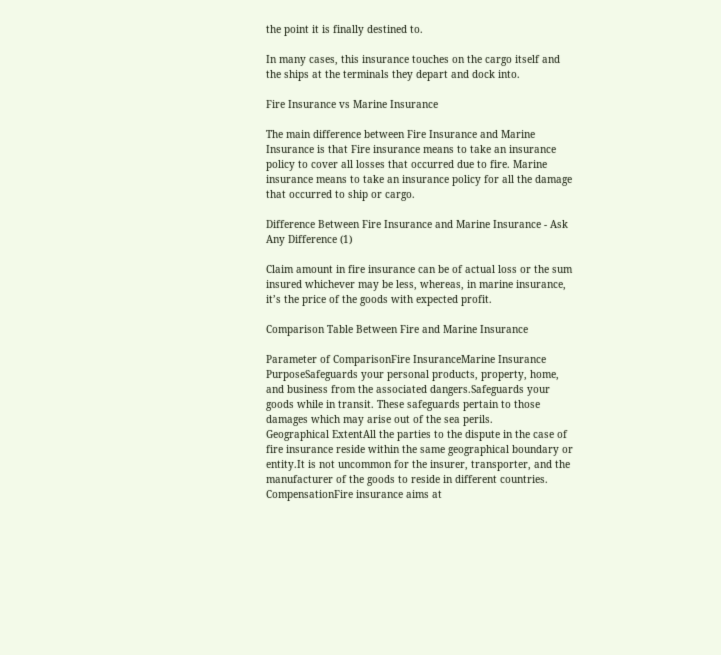the point it is finally destined to.

In many cases, this insurance touches on the cargo itself and the ships at the terminals they depart and dock into.

Fire Insurance vs Marine Insurance

The main difference between Fire Insurance and Marine Insurance is that Fire insurance means to take an insurance policy to cover all losses that occurred due to fire. Marine insurance means to take an insurance policy for all the damage that occurred to ship or cargo.

Difference Between Fire Insurance and Marine Insurance - Ask Any Difference (1)

Claim amount in fire insurance can be of actual loss or the sum insured whichever may be less, whereas, in marine insurance, it’s the price of the goods with expected profit.

Comparison Table Between Fire and Marine Insurance

Parameter of ComparisonFire InsuranceMarine Insurance
PurposeSafeguards your personal products, property, home, and business from the associated dangers.Safeguards your goods while in transit. These safeguards pertain to those damages which may arise out of the sea perils.
Geographical ExtentAll the parties to the dispute in the case of fire insurance reside within the same geographical boundary or entity.It is not uncommon for the insurer, transporter, and the manufacturer of the goods to reside in different countries.
CompensationFire insurance aims at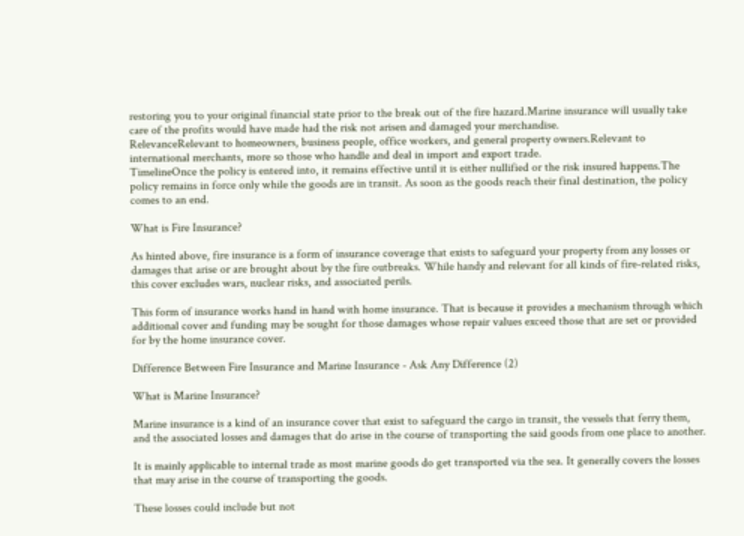restoring you to your original financial state prior to the break out of the fire hazard.Marine insurance will usually take care of the profits would have made had the risk not arisen and damaged your merchandise.
RelevanceRelevant to homeowners, business people, office workers, and general property owners.Relevant to international merchants, more so those who handle and deal in import and export trade.
TimelineOnce the policy is entered into, it remains effective until it is either nullified or the risk insured happens.The policy remains in force only while the goods are in transit. As soon as the goods reach their final destination, the policy comes to an end.

What is Fire Insurance?

As hinted above, fire insurance is a form of insurance coverage that exists to safeguard your property from any losses or damages that arise or are brought about by the fire outbreaks. While handy and relevant for all kinds of fire-related risks, this cover excludes wars, nuclear risks, and associated perils.

This form of insurance works hand in hand with home insurance. That is because it provides a mechanism through which additional cover and funding may be sought for those damages whose repair values exceed those that are set or provided for by the home insurance cover.

Difference Between Fire Insurance and Marine Insurance - Ask Any Difference (2)

What is Marine Insurance?

Marine insurance is a kind of an insurance cover that exist to safeguard the cargo in transit, the vessels that ferry them, and the associated losses and damages that do arise in the course of transporting the said goods from one place to another.

It is mainly applicable to internal trade as most marine goods do get transported via the sea. It generally covers the losses that may arise in the course of transporting the goods.

These losses could include but not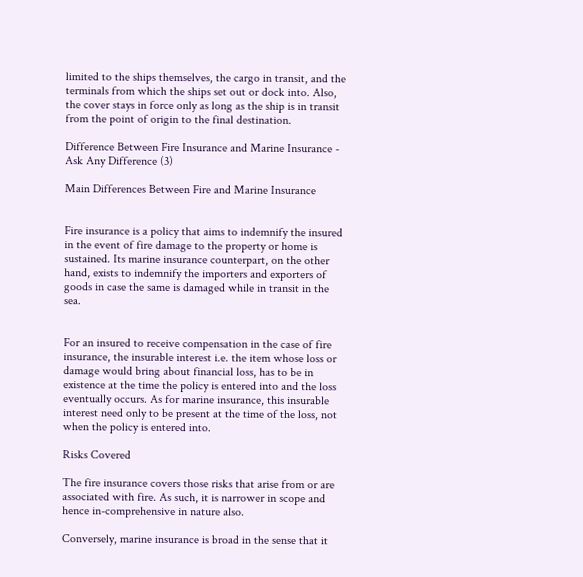limited to the ships themselves, the cargo in transit, and the terminals from which the ships set out or dock into. Also, the cover stays in force only as long as the ship is in transit from the point of origin to the final destination.

Difference Between Fire Insurance and Marine Insurance - Ask Any Difference (3)

Main Differences Between Fire and Marine Insurance


Fire insurance is a policy that aims to indemnify the insured in the event of fire damage to the property or home is sustained. Its marine insurance counterpart, on the other hand, exists to indemnify the importers and exporters of goods in case the same is damaged while in transit in the sea.


For an insured to receive compensation in the case of fire insurance, the insurable interest i.e. the item whose loss or damage would bring about financial loss, has to be in existence at the time the policy is entered into and the loss eventually occurs. As for marine insurance, this insurable interest need only to be present at the time of the loss, not when the policy is entered into.

Risks Covered

The fire insurance covers those risks that arise from or are associated with fire. As such, it is narrower in scope and hence in-comprehensive in nature also.

Conversely, marine insurance is broad in the sense that it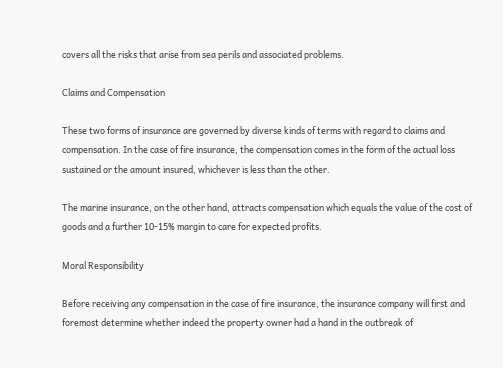covers all the risks that arise from sea perils and associated problems.

Claims and Compensation

These two forms of insurance are governed by diverse kinds of terms with regard to claims and compensation. In the case of fire insurance, the compensation comes in the form of the actual loss sustained or the amount insured, whichever is less than the other.

The marine insurance, on the other hand, attracts compensation which equals the value of the cost of goods and a further 10-15% margin to care for expected profits.

Moral Responsibility

Before receiving any compensation in the case of fire insurance, the insurance company will first and foremost determine whether indeed the property owner had a hand in the outbreak of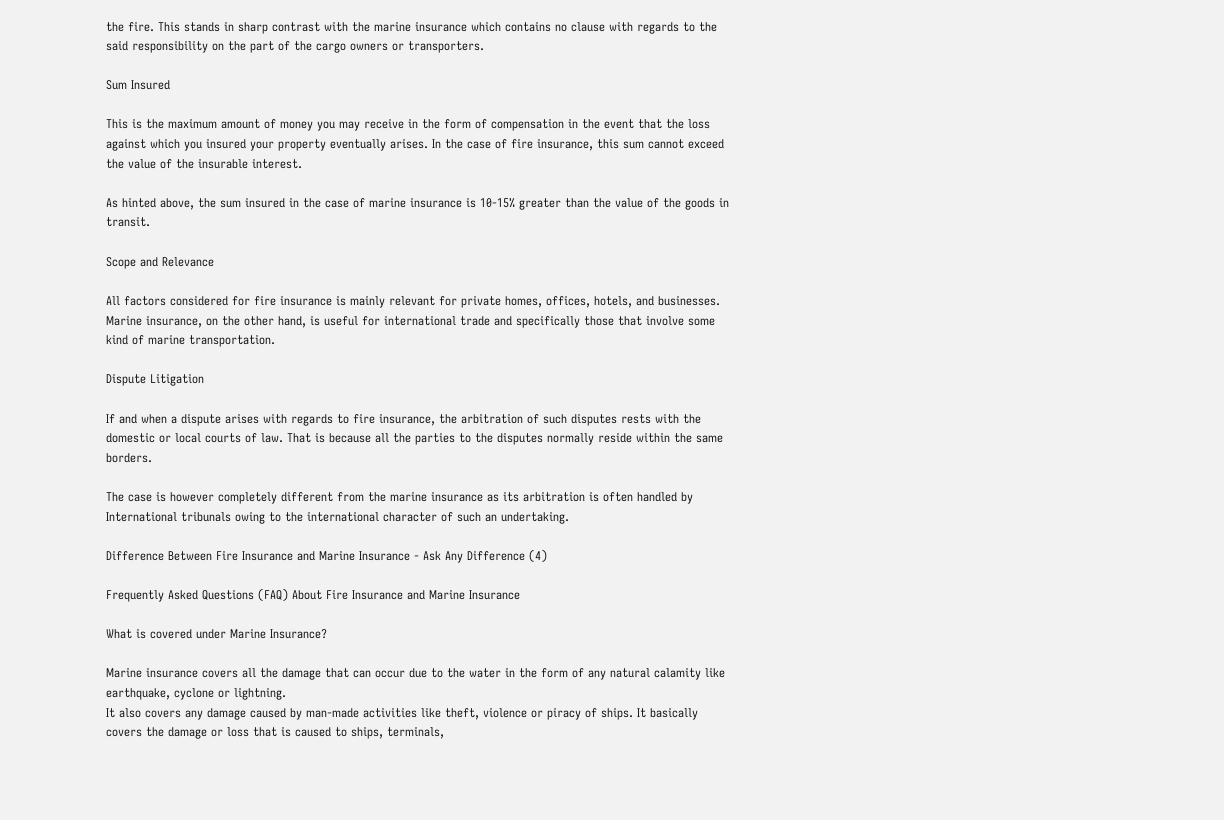the fire. This stands in sharp contrast with the marine insurance which contains no clause with regards to the said responsibility on the part of the cargo owners or transporters.

Sum Insured

This is the maximum amount of money you may receive in the form of compensation in the event that the loss against which you insured your property eventually arises. In the case of fire insurance, this sum cannot exceed the value of the insurable interest.

As hinted above, the sum insured in the case of marine insurance is 10-15% greater than the value of the goods in transit.

Scope and Relevance

All factors considered for fire insurance is mainly relevant for private homes, offices, hotels, and businesses. Marine insurance, on the other hand, is useful for international trade and specifically those that involve some kind of marine transportation.

Dispute Litigation

If and when a dispute arises with regards to fire insurance, the arbitration of such disputes rests with the domestic or local courts of law. That is because all the parties to the disputes normally reside within the same borders.

The case is however completely different from the marine insurance as its arbitration is often handled by International tribunals owing to the international character of such an undertaking.

Difference Between Fire Insurance and Marine Insurance - Ask Any Difference (4)

Frequently Asked Questions (FAQ) About Fire Insurance and Marine Insurance

What is covered under Marine Insurance?

Marine insurance covers all the damage that can occur due to the water in the form of any natural calamity like earthquake, cyclone or lightning.
It also covers any damage caused by man-made activities like theft, violence or piracy of ships. It basically covers the damage or loss that is caused to ships, terminals,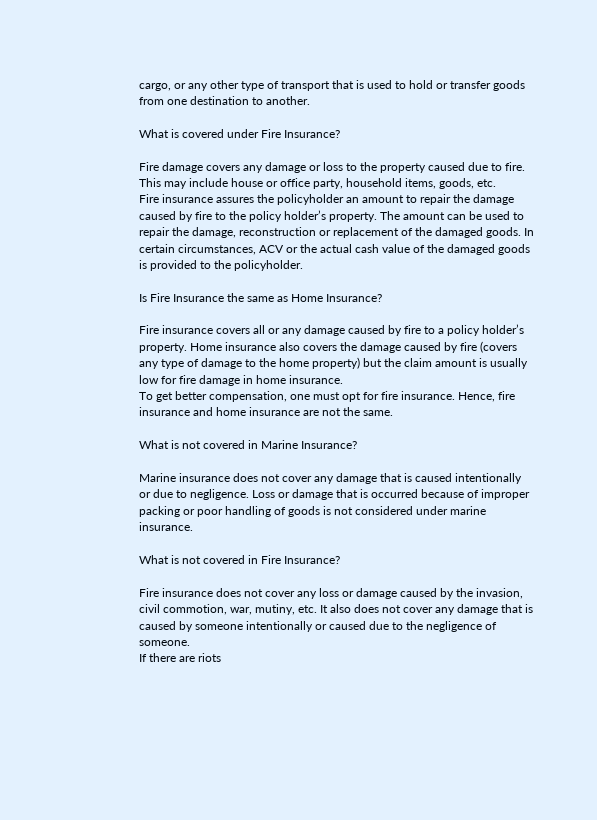cargo, or any other type of transport that is used to hold or transfer goods from one destination to another.

What is covered under Fire Insurance?

Fire damage covers any damage or loss to the property caused due to fire. This may include house or office party, household items, goods, etc.
Fire insurance assures the policyholder an amount to repair the damage caused by fire to the policy holder’s property. The amount can be used to repair the damage, reconstruction or replacement of the damaged goods. In certain circumstances, ACV or the actual cash value of the damaged goods is provided to the policyholder.

Is Fire Insurance the same as Home Insurance?

Fire insurance covers all or any damage caused by fire to a policy holder’s property. Home insurance also covers the damage caused by fire (covers any type of damage to the home property) but the claim amount is usually low for fire damage in home insurance.
To get better compensation, one must opt for fire insurance. Hence, fire insurance and home insurance are not the same.

What is not covered in Marine Insurance?

Marine insurance does not cover any damage that is caused intentionally or due to negligence. Loss or damage that is occurred because of improper packing or poor handling of goods is not considered under marine insurance.

What is not covered in Fire Insurance?

Fire insurance does not cover any loss or damage caused by the invasion, civil commotion, war, mutiny, etc. It also does not cover any damage that is caused by someone intentionally or caused due to the negligence of someone.
If there are riots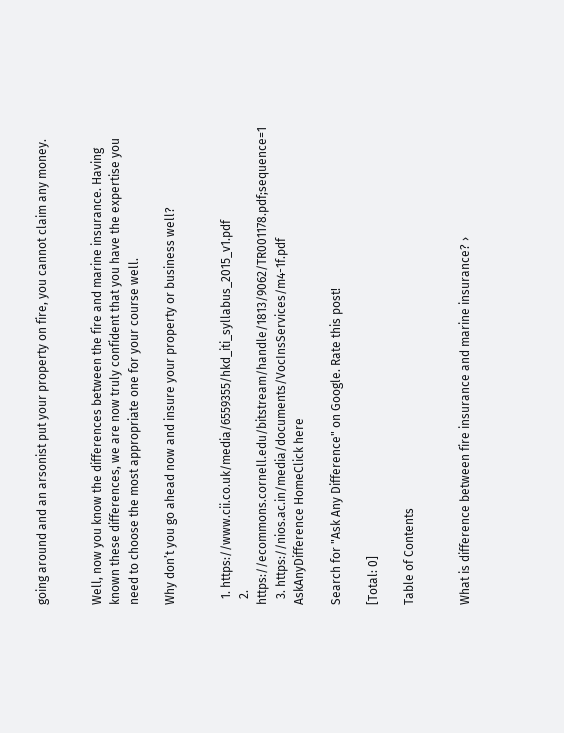going around and an arsonist put your property on fire, you cannot claim any money.


Well, now you know the differences between the fire and marine insurance. Having known these differences, we are now truly confident that you have the expertise you need to choose the most appropriate one for your course well.

Why don’t you go ahead now and insure your property or business well?


  1. https://www.cii.co.uk/media/6559355/hkd_iti_syllabus_2015_v1.pdf
  2. https://ecommons.cornell.edu/bitstream/handle/1813/9062/TR001178.pdf;sequence=1
  3. https://nios.ac.in/media/documents/VocInsServices/m4-1f.pdf
AskAnyDifference HomeClick here

Search for "Ask Any Difference" on Google. Rate this post!

[Total: 0]

Table of Contents


What is difference between fire insurance and marine insurance? ›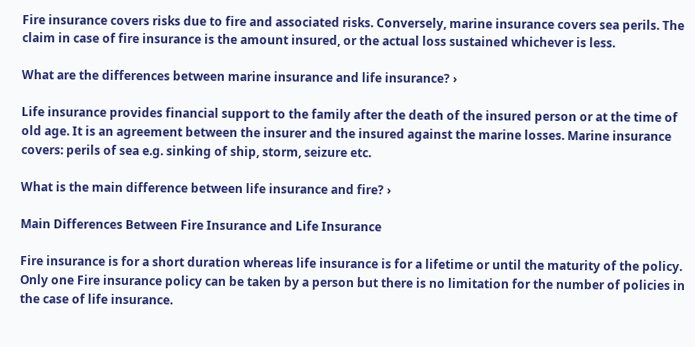Fire insurance covers risks due to fire and associated risks. Conversely, marine insurance covers sea perils. The claim in case of fire insurance is the amount insured, or the actual loss sustained whichever is less.

What are the differences between marine insurance and life insurance? ›

Life insurance provides financial support to the family after the death of the insured person or at the time of old age. It is an agreement between the insurer and the insured against the marine losses. Marine insurance covers: perils of sea e.g. sinking of ship, storm, seizure etc.

What is the main difference between life insurance and fire? ›

Main Differences Between Fire Insurance and Life Insurance

Fire insurance is for a short duration whereas life insurance is for a lifetime or until the maturity of the policy. Only one Fire insurance policy can be taken by a person but there is no limitation for the number of policies in the case of life insurance.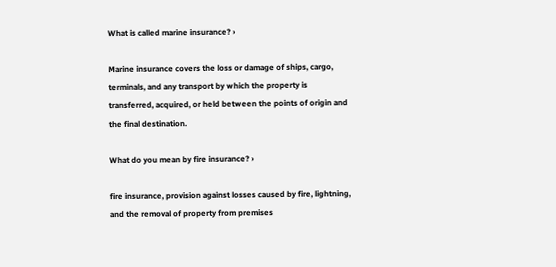What is called marine insurance? ›

Marine insurance covers the loss or damage of ships, cargo, terminals, and any transport by which the property is transferred, acquired, or held between the points of origin and the final destination.

What do you mean by fire insurance? ›

fire insurance, provision against losses caused by fire, lightning, and the removal of property from premises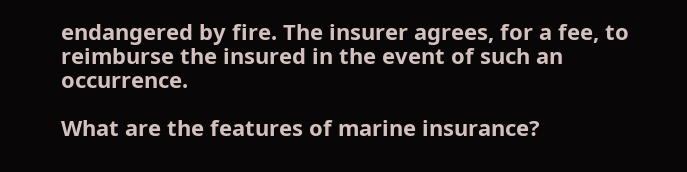endangered by fire. The insurer agrees, for a fee, to reimburse the insured in the event of such an occurrence.

What are the features of marine insurance?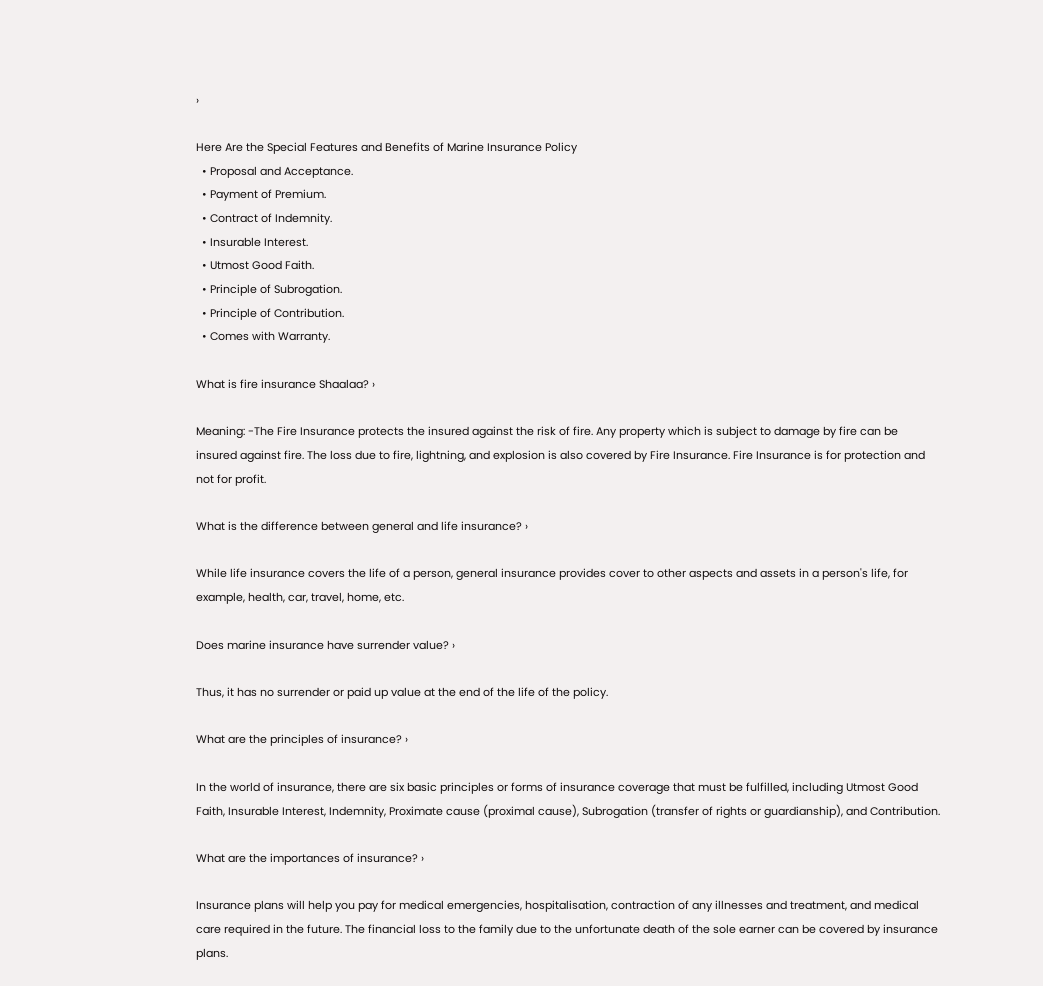›

Here Are the Special Features and Benefits of Marine Insurance Policy
  • Proposal and Acceptance.
  • Payment of Premium.
  • Contract of Indemnity.
  • Insurable Interest.
  • Utmost Good Faith.
  • Principle of Subrogation.
  • Principle of Contribution.
  • Comes with Warranty.

What is fire insurance Shaalaa? ›

Meaning: -The Fire Insurance protects the insured against the risk of fire. Any property which is subject to damage by fire can be insured against fire. The loss due to fire, lightning, and explosion is also covered by Fire Insurance. Fire Insurance is for protection and not for profit.

What is the difference between general and life insurance? ›

While life insurance covers the life of a person, general insurance provides cover to other aspects and assets in a person's life, for example, health, car, travel, home, etc.

Does marine insurance have surrender value? ›

Thus, it has no surrender or paid up value at the end of the life of the policy.

What are the principles of insurance? ›

In the world of insurance, there are six basic principles or forms of insurance coverage that must be fulfilled, including Utmost Good Faith, Insurable Interest, Indemnity, Proximate cause (proximal cause), Subrogation (transfer of rights or guardianship), and Contribution.

What are the importances of insurance? ›

Insurance plans will help you pay for medical emergencies, hospitalisation, contraction of any illnesses and treatment, and medical care required in the future. The financial loss to the family due to the unfortunate death of the sole earner can be covered by insurance plans.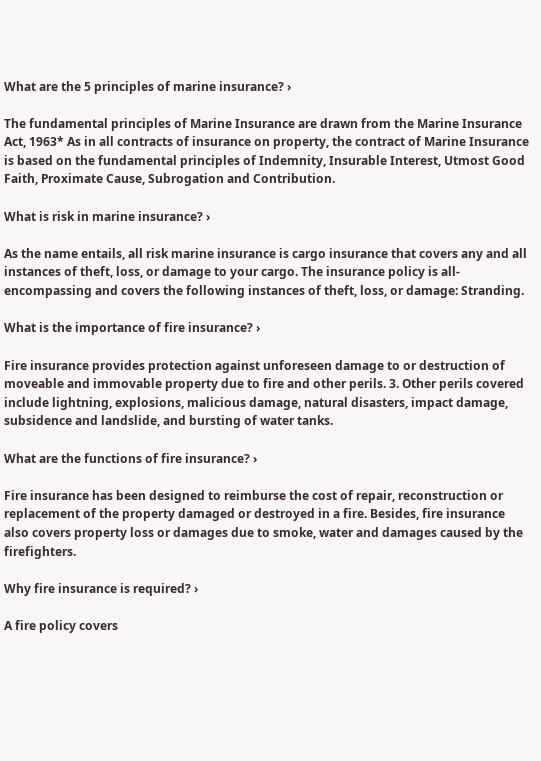What are the 5 principles of marine insurance? ›

The fundamental principles of Marine Insurance are drawn from the Marine Insurance Act, 1963* As in all contracts of insurance on property, the contract of Marine Insurance is based on the fundamental principles of Indemnity, Insurable Interest, Utmost Good Faith, Proximate Cause, Subrogation and Contribution.

What is risk in marine insurance? ›

As the name entails, all risk marine insurance is cargo insurance that covers any and all instances of theft, loss, or damage to your cargo. The insurance policy is all-encompassing and covers the following instances of theft, loss, or damage: Stranding.

What is the importance of fire insurance? ›

Fire insurance provides protection against unforeseen damage to or destruction of moveable and immovable property due to fire and other perils. 3. Other perils covered include lightning, explosions, malicious damage, natural disasters, impact damage, subsidence and landslide, and bursting of water tanks.

What are the functions of fire insurance? ›

Fire insurance has been designed to reimburse the cost of repair, reconstruction or replacement of the property damaged or destroyed in a fire. Besides, fire insurance also covers property loss or damages due to smoke, water and damages caused by the firefighters.

Why fire insurance is required? ›

A fire policy covers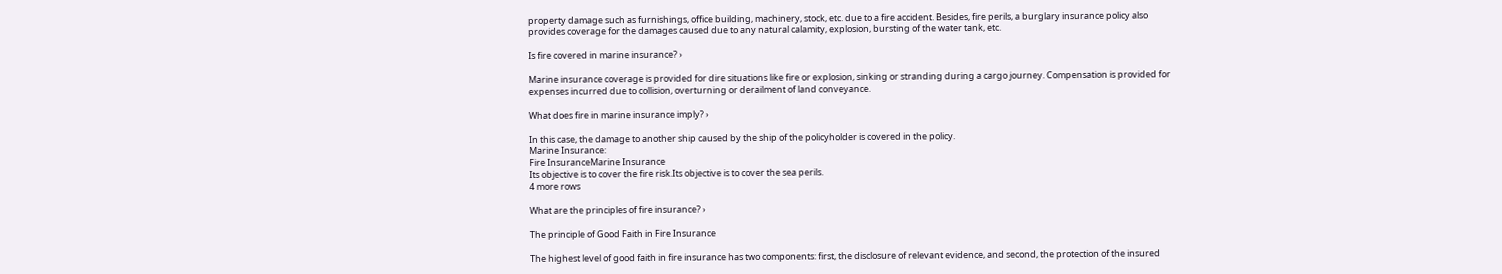property damage such as furnishings, office building, machinery, stock, etc. due to a fire accident. Besides, fire perils, a burglary insurance policy also provides coverage for the damages caused due to any natural calamity, explosion, bursting of the water tank, etc.

Is fire covered in marine insurance? ›

Marine insurance coverage is provided for dire situations like fire or explosion, sinking or stranding during a cargo journey. Compensation is provided for expenses incurred due to collision, overturning or derailment of land conveyance.

What does fire in marine insurance imply? ›

In this case, the damage to another ship caused by the ship of the policyholder is covered in the policy.
Marine Insurance:
Fire InsuranceMarine Insurance
Its objective is to cover the fire risk.Its objective is to cover the sea perils.
4 more rows

What are the principles of fire insurance? ›

The principle of Good Faith in Fire Insurance

The highest level of good faith in fire insurance has two components: first, the disclosure of relevant evidence, and second, the protection of the insured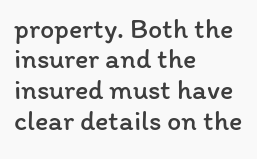property. Both the insurer and the insured must have clear details on the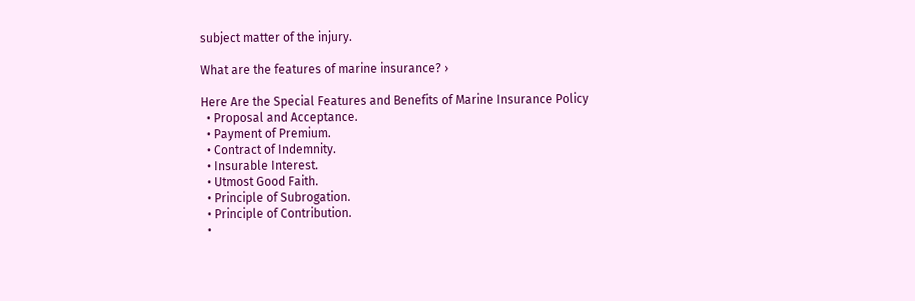subject matter of the injury.

What are the features of marine insurance? ›

Here Are the Special Features and Benefits of Marine Insurance Policy
  • Proposal and Acceptance.
  • Payment of Premium.
  • Contract of Indemnity.
  • Insurable Interest.
  • Utmost Good Faith.
  • Principle of Subrogation.
  • Principle of Contribution.
  •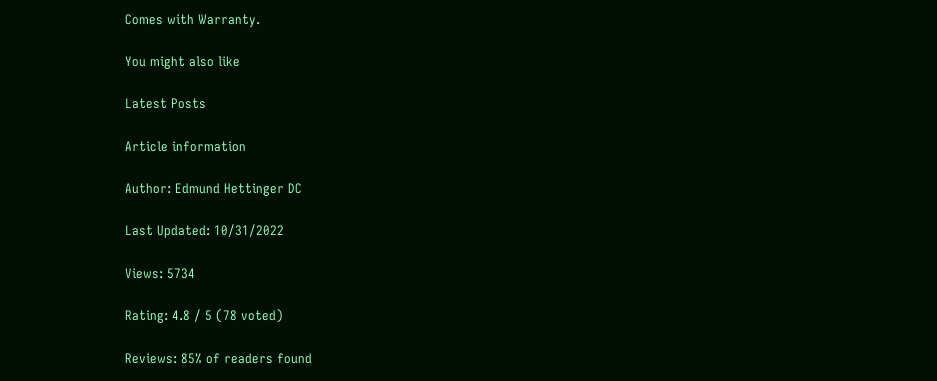Comes with Warranty.

You might also like

Latest Posts

Article information

Author: Edmund Hettinger DC

Last Updated: 10/31/2022

Views: 5734

Rating: 4.8 / 5 (78 voted)

Reviews: 85% of readers found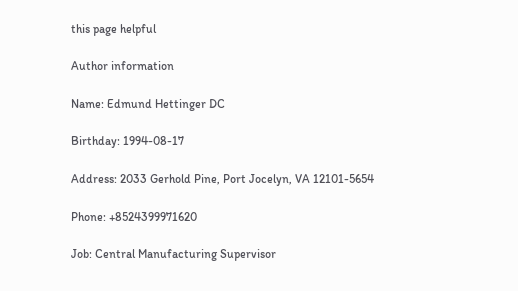this page helpful

Author information

Name: Edmund Hettinger DC

Birthday: 1994-08-17

Address: 2033 Gerhold Pine, Port Jocelyn, VA 12101-5654

Phone: +8524399971620

Job: Central Manufacturing Supervisor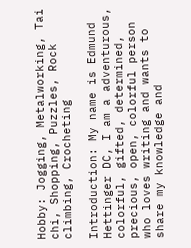Hobby: Jogging, Metalworking, Tai chi, Shopping, Puzzles, Rock climbing, Crocheting

Introduction: My name is Edmund Hettinger DC, I am a adventurous, colorful, gifted, determined, precious, open, colorful person who loves writing and wants to share my knowledge and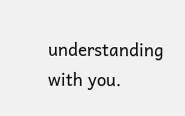understanding with you.